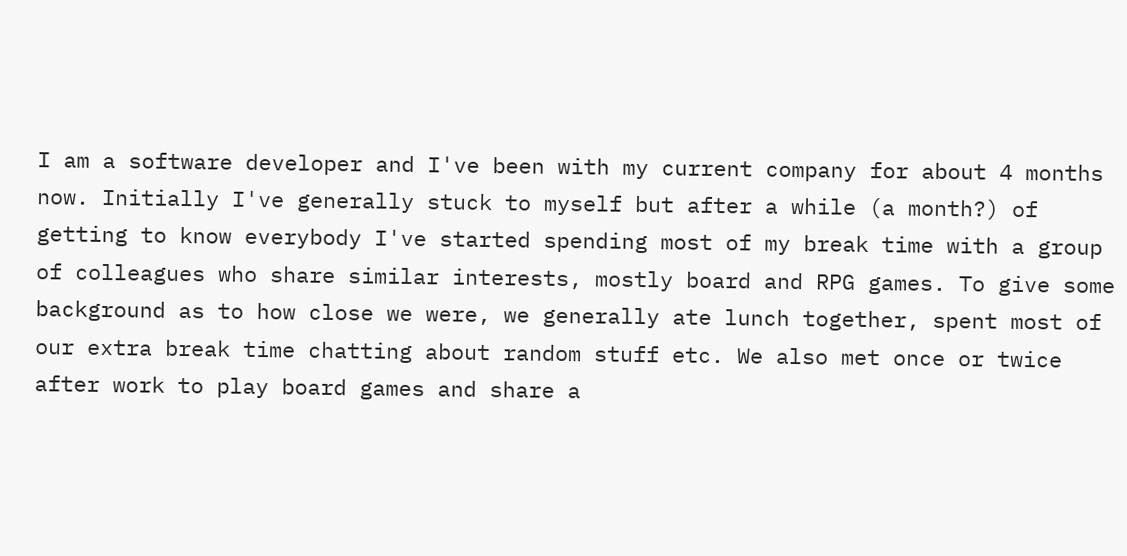I am a software developer and I've been with my current company for about 4 months now. Initially I've generally stuck to myself but after a while (a month?) of getting to know everybody I've started spending most of my break time with a group of colleagues who share similar interests, mostly board and RPG games. To give some background as to how close we were, we generally ate lunch together, spent most of our extra break time chatting about random stuff etc. We also met once or twice after work to play board games and share a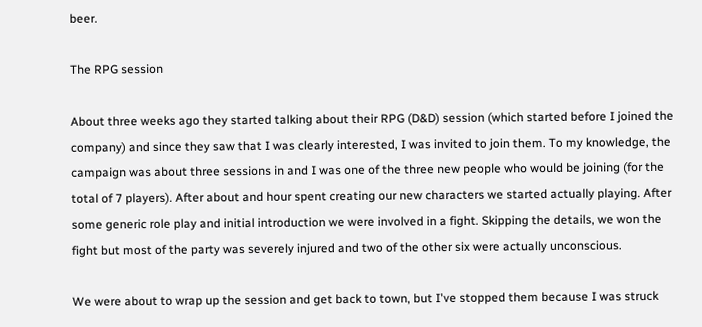beer.

The RPG session

About three weeks ago they started talking about their RPG (D&D) session (which started before I joined the company) and since they saw that I was clearly interested, I was invited to join them. To my knowledge, the campaign was about three sessions in and I was one of the three new people who would be joining (for the total of 7 players). After about and hour spent creating our new characters we started actually playing. After some generic role play and initial introduction we were involved in a fight. Skipping the details, we won the fight but most of the party was severely injured and two of the other six were actually unconscious.

We were about to wrap up the session and get back to town, but I've stopped them because I was struck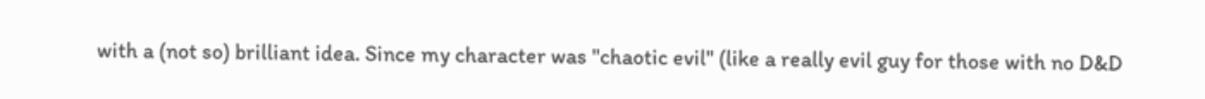with a (not so) brilliant idea. Since my character was "chaotic evil" (like a really evil guy for those with no D&D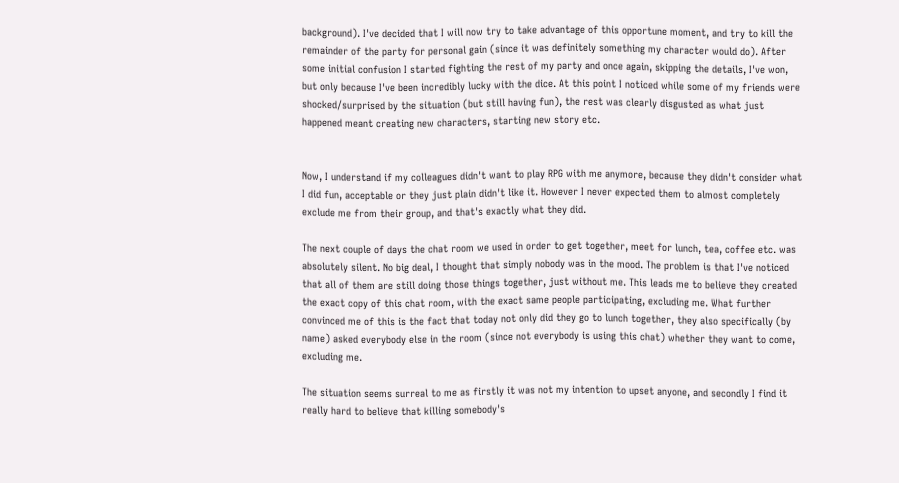background). I've decided that I will now try to take advantage of this opportune moment, and try to kill the remainder of the party for personal gain (since it was definitely something my character would do). After some initial confusion I started fighting the rest of my party and once again, skipping the details, I've won, but only because I've been incredibly lucky with the dice. At this point I noticed while some of my friends were shocked/surprised by the situation (but still having fun), the rest was clearly disgusted as what just happened meant creating new characters, starting new story etc.


Now, I understand if my colleagues didn't want to play RPG with me anymore, because they didn't consider what I did fun, acceptable or they just plain didn't like it. However I never expected them to almost completely exclude me from their group, and that's exactly what they did.

The next couple of days the chat room we used in order to get together, meet for lunch, tea, coffee etc. was absolutely silent. No big deal, I thought that simply nobody was in the mood. The problem is that I've noticed that all of them are still doing those things together, just without me. This leads me to believe they created the exact copy of this chat room, with the exact same people participating, excluding me. What further convinced me of this is the fact that today not only did they go to lunch together, they also specifically (by name) asked everybody else in the room (since not everybody is using this chat) whether they want to come, excluding me.

The situation seems surreal to me as firstly it was not my intention to upset anyone, and secondly I find it really hard to believe that killing somebody's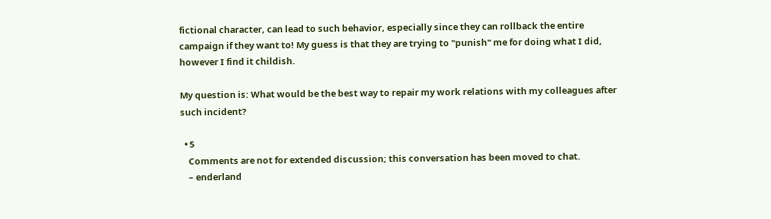fictional character, can lead to such behavior, especially since they can rollback the entire campaign if they want to! My guess is that they are trying to "punish" me for doing what I did, however I find it childish.

My question is: What would be the best way to repair my work relations with my colleagues after such incident?

  • 5
    Comments are not for extended discussion; this conversation has been moved to chat.
    – enderland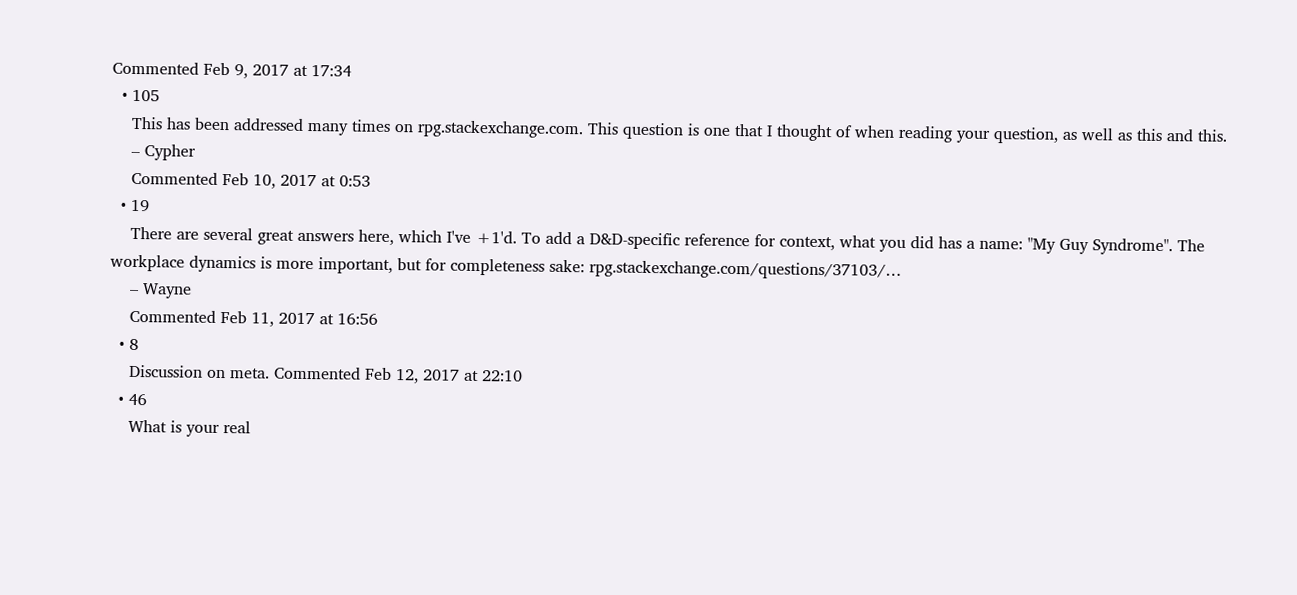Commented Feb 9, 2017 at 17:34
  • 105
    This has been addressed many times on rpg.stackexchange.com. This question is one that I thought of when reading your question, as well as this and this.
    – Cypher
    Commented Feb 10, 2017 at 0:53
  • 19
    There are several great answers here, which I've +1'd. To add a D&D-specific reference for context, what you did has a name: "My Guy Syndrome". The workplace dynamics is more important, but for completeness sake: rpg.stackexchange.com/questions/37103/…
    – Wayne
    Commented Feb 11, 2017 at 16:56
  • 8
    Discussion on meta. Commented Feb 12, 2017 at 22:10
  • 46
    What is your real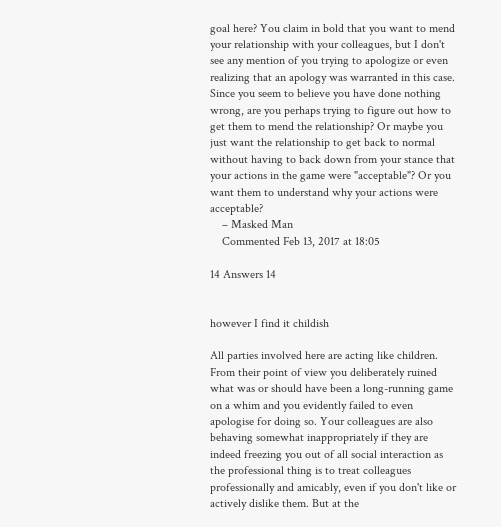goal here? You claim in bold that you want to mend your relationship with your colleagues, but I don't see any mention of you trying to apologize or even realizing that an apology was warranted in this case. Since you seem to believe you have done nothing wrong, are you perhaps trying to figure out how to get them to mend the relationship? Or maybe you just want the relationship to get back to normal without having to back down from your stance that your actions in the game were "acceptable"? Or you want them to understand why your actions were acceptable?
    – Masked Man
    Commented Feb 13, 2017 at 18:05

14 Answers 14


however I find it childish

All parties involved here are acting like children. From their point of view you deliberately ruined what was or should have been a long-running game on a whim and you evidently failed to even apologise for doing so. Your colleagues are also behaving somewhat inappropriately if they are indeed freezing you out of all social interaction as the professional thing is to treat colleagues professionally and amicably, even if you don't like or actively dislike them. But at the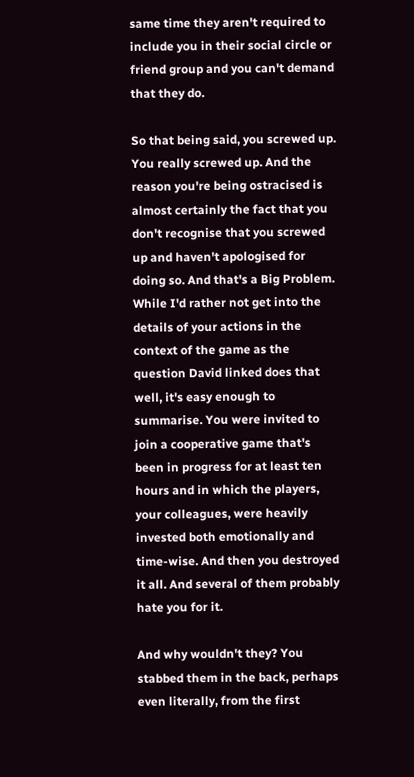same time they aren't required to include you in their social circle or friend group and you can't demand that they do.

So that being said, you screwed up. You really screwed up. And the reason you're being ostracised is almost certainly the fact that you don't recognise that you screwed up and haven't apologised for doing so. And that's a Big Problem. While I'd rather not get into the details of your actions in the context of the game as the question David linked does that well, it's easy enough to summarise. You were invited to join a cooperative game that's been in progress for at least ten hours and in which the players, your colleagues, were heavily invested both emotionally and time-wise. And then you destroyed it all. And several of them probably hate you for it.

And why wouldn't they? You stabbed them in the back, perhaps even literally, from the first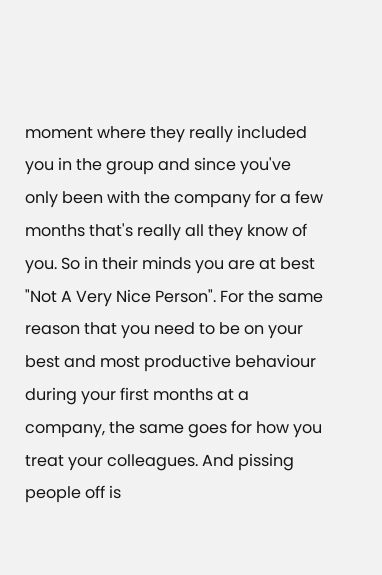moment where they really included you in the group and since you've only been with the company for a few months that's really all they know of you. So in their minds you are at best "Not A Very Nice Person". For the same reason that you need to be on your best and most productive behaviour during your first months at a company, the same goes for how you treat your colleagues. And pissing people off is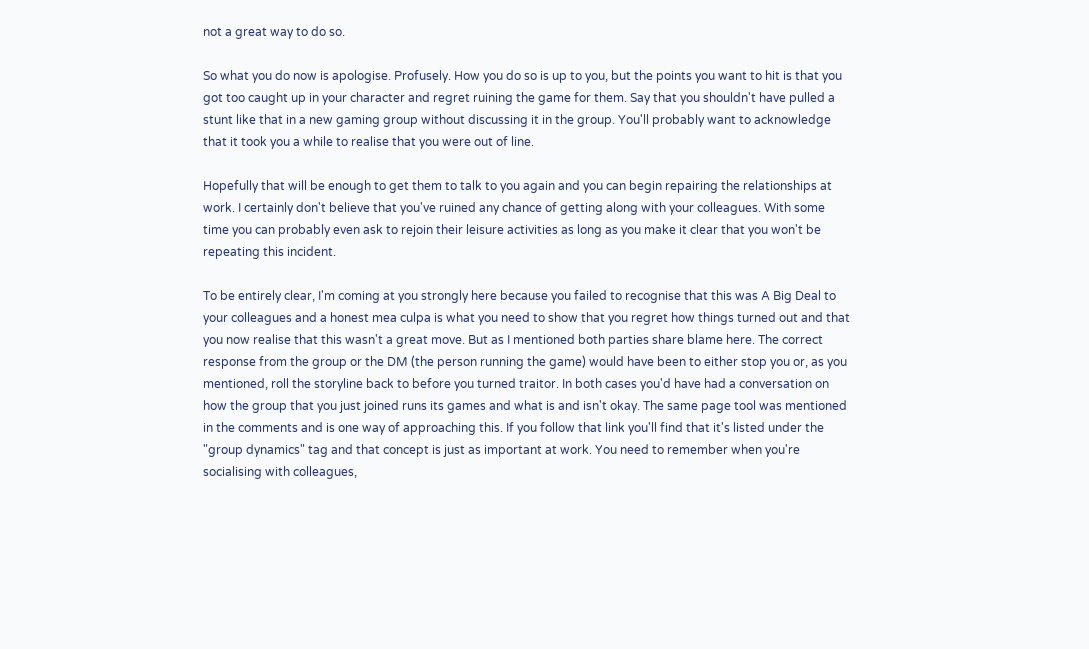not a great way to do so.

So what you do now is apologise. Profusely. How you do so is up to you, but the points you want to hit is that you got too caught up in your character and regret ruining the game for them. Say that you shouldn't have pulled a stunt like that in a new gaming group without discussing it in the group. You'll probably want to acknowledge that it took you a while to realise that you were out of line.

Hopefully that will be enough to get them to talk to you again and you can begin repairing the relationships at work. I certainly don't believe that you've ruined any chance of getting along with your colleagues. With some time you can probably even ask to rejoin their leisure activities as long as you make it clear that you won't be repeating this incident.

To be entirely clear, I'm coming at you strongly here because you failed to recognise that this was A Big Deal to your colleagues and a honest mea culpa is what you need to show that you regret how things turned out and that you now realise that this wasn't a great move. But as I mentioned both parties share blame here. The correct response from the group or the DM (the person running the game) would have been to either stop you or, as you mentioned, roll the storyline back to before you turned traitor. In both cases you'd have had a conversation on how the group that you just joined runs its games and what is and isn't okay. The same page tool was mentioned in the comments and is one way of approaching this. If you follow that link you'll find that it's listed under the "group dynamics" tag and that concept is just as important at work. You need to remember when you're socialising with colleagues,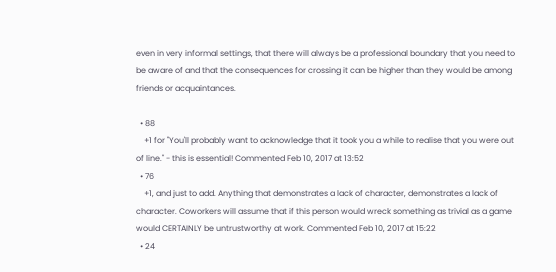even in very informal settings, that there will always be a professional boundary that you need to be aware of and that the consequences for crossing it can be higher than they would be among friends or acquaintances.

  • 88
    +1 for "You'll probably want to acknowledge that it took you a while to realise that you were out of line." - this is essential! Commented Feb 10, 2017 at 13:52
  • 76
    +1, and just to add. Anything that demonstrates a lack of character, demonstrates a lack of character. Coworkers will assume that if this person would wreck something as trivial as a game would CERTAINLY be untrustworthy at work. Commented Feb 10, 2017 at 15:22
  • 24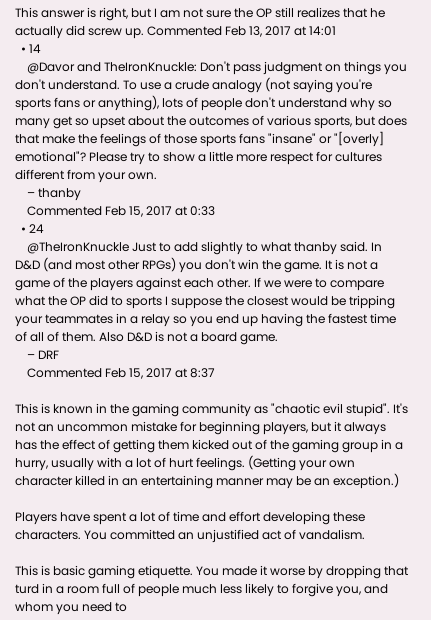This answer is right, but I am not sure the OP still realizes that he actually did screw up. Commented Feb 13, 2017 at 14:01
  • 14
    @Davor and TheIronKnuckle: Don't pass judgment on things you don't understand. To use a crude analogy (not saying you're sports fans or anything), lots of people don't understand why so many get so upset about the outcomes of various sports, but does that make the feelings of those sports fans "insane" or "[overly] emotional"? Please try to show a little more respect for cultures different from your own.
    – thanby
    Commented Feb 15, 2017 at 0:33
  • 24
    @TheIronKnuckle Just to add slightly to what thanby said. In D&D (and most other RPGs) you don't win the game. It is not a game of the players against each other. If we were to compare what the OP did to sports I suppose the closest would be tripping your teammates in a relay so you end up having the fastest time of all of them. Also D&D is not a board game.
    – DRF
    Commented Feb 15, 2017 at 8:37

This is known in the gaming community as "chaotic evil stupid". It's not an uncommon mistake for beginning players, but it always has the effect of getting them kicked out of the gaming group in a hurry, usually with a lot of hurt feelings. (Getting your own character killed in an entertaining manner may be an exception.)

Players have spent a lot of time and effort developing these characters. You committed an unjustified act of vandalism.

This is basic gaming etiquette. You made it worse by dropping that turd in a room full of people much less likely to forgive you, and whom you need to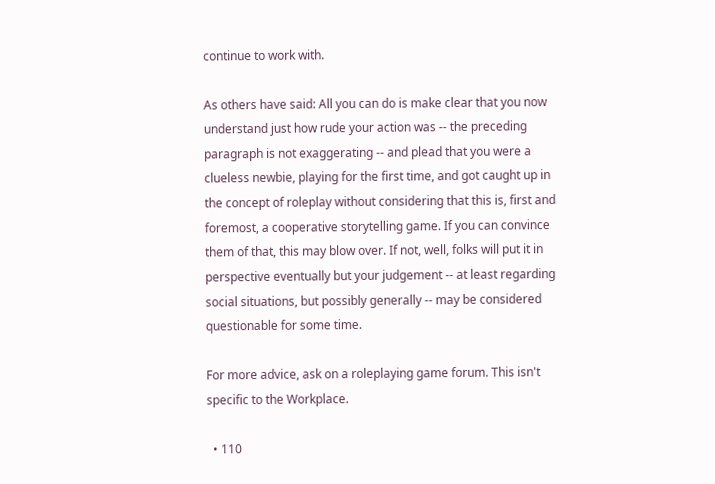continue to work with.

As others have said: All you can do is make clear that you now understand just how rude your action was -- the preceding paragraph is not exaggerating -- and plead that you were a clueless newbie, playing for the first time, and got caught up in the concept of roleplay without considering that this is, first and foremost, a cooperative storytelling game. If you can convince them of that, this may blow over. If not, well, folks will put it in perspective eventually but your judgement -- at least regarding social situations, but possibly generally -- may be considered questionable for some time.

For more advice, ask on a roleplaying game forum. This isn't specific to the Workplace.

  • 110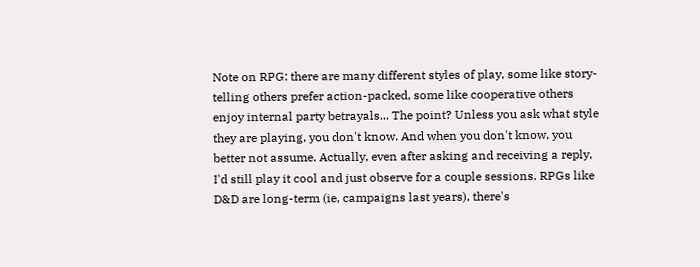Note on RPG: there are many different styles of play, some like story-telling others prefer action-packed, some like cooperative others enjoy internal party betrayals... The point? Unless you ask what style they are playing, you don't know. And when you don't know, you better not assume. Actually, even after asking and receiving a reply, I'd still play it cool and just observe for a couple sessions. RPGs like D&D are long-term (ie, campaigns last years), there's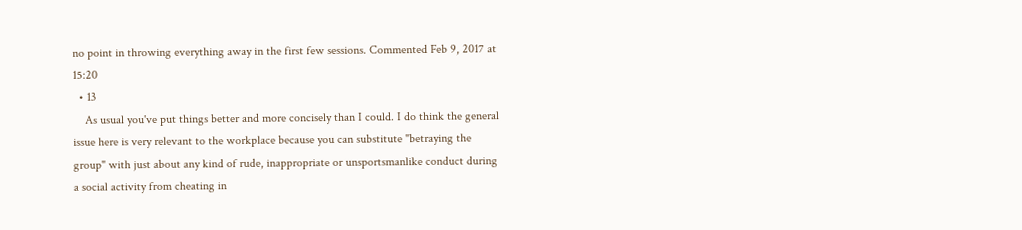no point in throwing everything away in the first few sessions. Commented Feb 9, 2017 at 15:20
  • 13
    As usual you've put things better and more concisely than I could. I do think the general issue here is very relevant to the workplace because you can substitute "betraying the group" with just about any kind of rude, inappropriate or unsportsmanlike conduct during a social activity from cheating in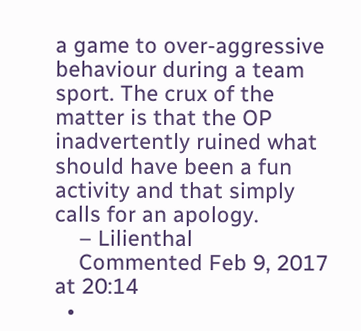a game to over-aggressive behaviour during a team sport. The crux of the matter is that the OP inadvertently ruined what should have been a fun activity and that simply calls for an apology.
    – Lilienthal
    Commented Feb 9, 2017 at 20:14
  •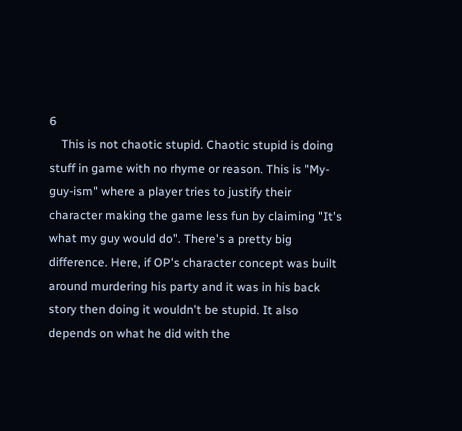6
    This is not chaotic stupid. Chaotic stupid is doing stuff in game with no rhyme or reason. This is "My-guy-ism" where a player tries to justify their character making the game less fun by claiming "It's what my guy would do". There's a pretty big difference. Here, if OP's character concept was built around murdering his party and it was in his back story then doing it wouldn't be stupid. It also depends on what he did with the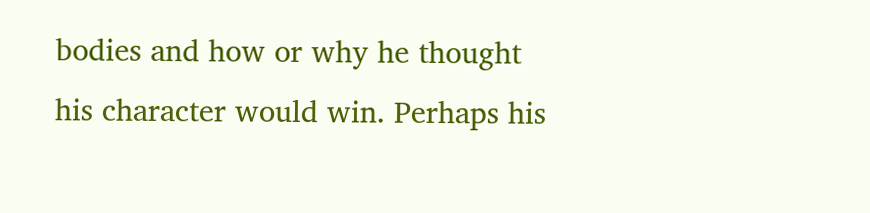bodies and how or why he thought his character would win. Perhaps his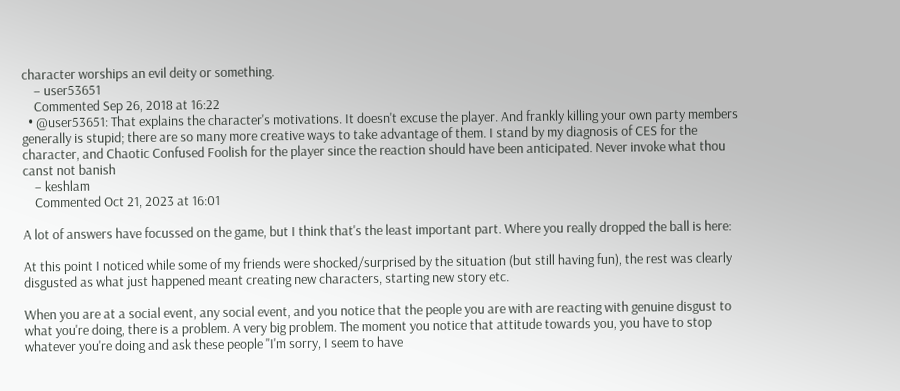character worships an evil deity or something.
    – user53651
    Commented Sep 26, 2018 at 16:22
  • @user53651: That explains the character's motivations. It doesn't excuse the player. And frankly killing your own party members generally is stupid; there are so many more creative ways to take advantage of them. I stand by my diagnosis of CES for the character, and Chaotic Confused Foolish for the player since the reaction should have been anticipated. Never invoke what thou canst not banish
    – keshlam
    Commented Oct 21, 2023 at 16:01

A lot of answers have focussed on the game, but I think that's the least important part. Where you really dropped the ball is here:

At this point I noticed while some of my friends were shocked/surprised by the situation (but still having fun), the rest was clearly disgusted as what just happened meant creating new characters, starting new story etc.

When you are at a social event, any social event, and you notice that the people you are with are reacting with genuine disgust to what you're doing, there is a problem. A very big problem. The moment you notice that attitude towards you, you have to stop whatever you're doing and ask these people "I'm sorry, I seem to have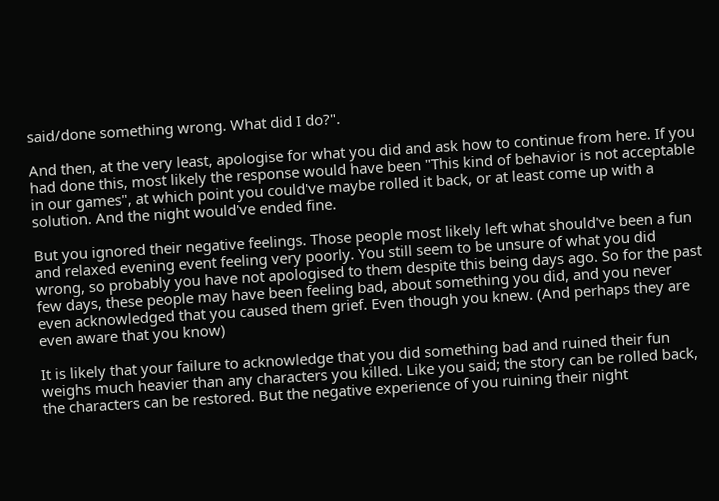said/done something wrong. What did I do?".

And then, at the very least, apologise for what you did and ask how to continue from here. If you had done this, most likely the response would have been "This kind of behavior is not acceptable in our games", at which point you could've maybe rolled it back, or at least come up with a solution. And the night would've ended fine.

But you ignored their negative feelings. Those people most likely left what should've been a fun and relaxed evening event feeling very poorly. You still seem to be unsure of what you did wrong, so probably you have not apologised to them despite this being days ago. So for the past few days, these people may have been feeling bad, about something you did, and you never even acknowledged that you caused them grief. Even though you knew. (And perhaps they are even aware that you know)

It is likely that your failure to acknowledge that you did something bad and ruined their fun weighs much heavier than any characters you killed. Like you said; the story can be rolled back, the characters can be restored. But the negative experience of you ruining their night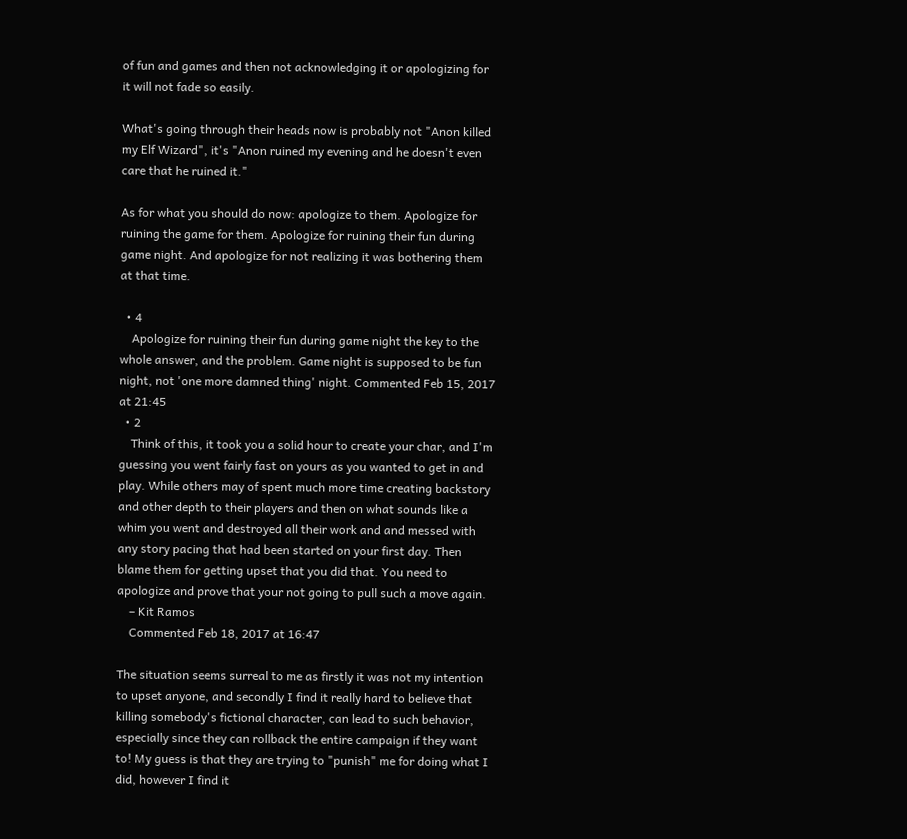of fun and games and then not acknowledging it or apologizing for it will not fade so easily.

What's going through their heads now is probably not "Anon killed my Elf Wizard", it's "Anon ruined my evening and he doesn't even care that he ruined it."

As for what you should do now: apologize to them. Apologize for ruining the game for them. Apologize for ruining their fun during game night. And apologize for not realizing it was bothering them at that time.

  • 4
    Apologize for ruining their fun during game night the key to the whole answer, and the problem. Game night is supposed to be fun night, not 'one more damned thing' night. Commented Feb 15, 2017 at 21:45
  • 2
    Think of this, it took you a solid hour to create your char, and I'm guessing you went fairly fast on yours as you wanted to get in and play. While others may of spent much more time creating backstory and other depth to their players and then on what sounds like a whim you went and destroyed all their work and and messed with any story pacing that had been started on your first day. Then blame them for getting upset that you did that. You need to apologize and prove that your not going to pull such a move again.
    – Kit Ramos
    Commented Feb 18, 2017 at 16:47

The situation seems surreal to me as firstly it was not my intention to upset anyone, and secondly I find it really hard to believe that killing somebody's fictional character, can lead to such behavior, especially since they can rollback the entire campaign if they want to! My guess is that they are trying to "punish" me for doing what I did, however I find it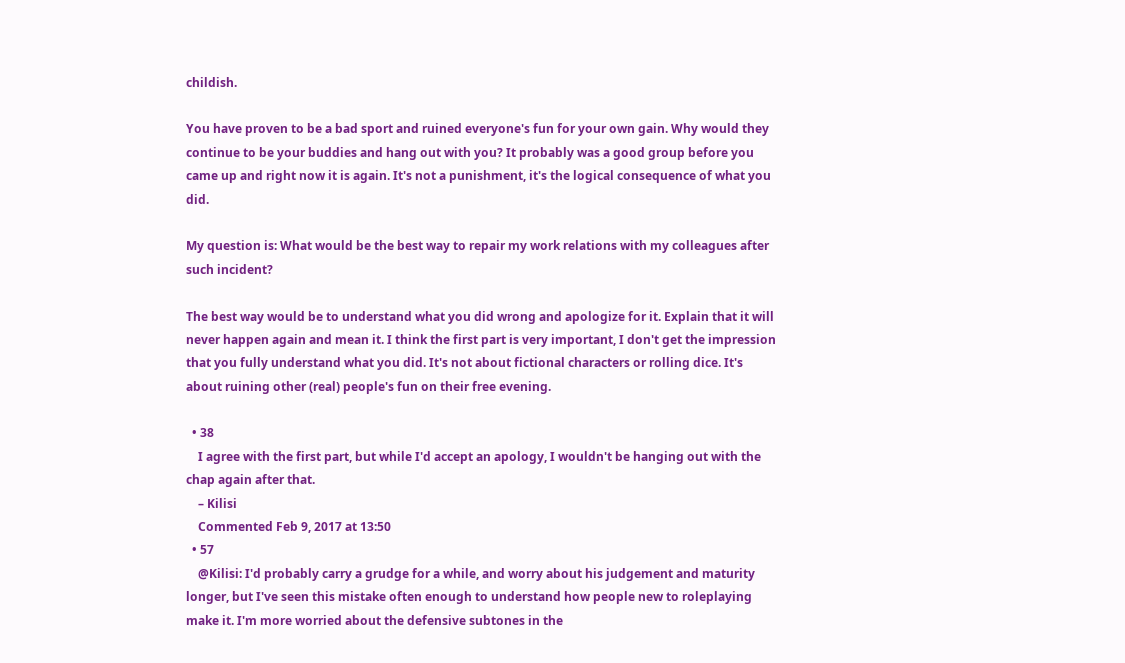childish.

You have proven to be a bad sport and ruined everyone's fun for your own gain. Why would they continue to be your buddies and hang out with you? It probably was a good group before you came up and right now it is again. It's not a punishment, it's the logical consequence of what you did.

My question is: What would be the best way to repair my work relations with my colleagues after such incident?

The best way would be to understand what you did wrong and apologize for it. Explain that it will never happen again and mean it. I think the first part is very important, I don't get the impression that you fully understand what you did. It's not about fictional characters or rolling dice. It's about ruining other (real) people's fun on their free evening.

  • 38
    I agree with the first part, but while I'd accept an apology, I wouldn't be hanging out with the chap again after that.
    – Kilisi
    Commented Feb 9, 2017 at 13:50
  • 57
    @Kilisi: I'd probably carry a grudge for a while, and worry about his judgement and maturity longer, but I've seen this mistake often enough to understand how people new to roleplaying make it. I'm more worried about the defensive subtones in the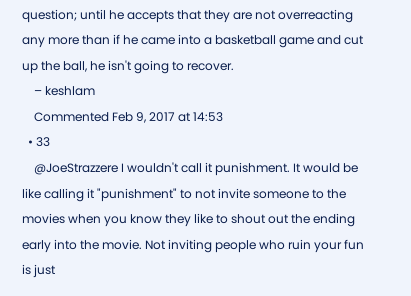question; until he accepts that they are not overreacting any more than if he came into a basketball game and cut up the ball, he isn't going to recover.
    – keshlam
    Commented Feb 9, 2017 at 14:53
  • 33
    @JoeStrazzere I wouldn't call it punishment. It would be like calling it "punishment" to not invite someone to the movies when you know they like to shout out the ending early into the movie. Not inviting people who ruin your fun is just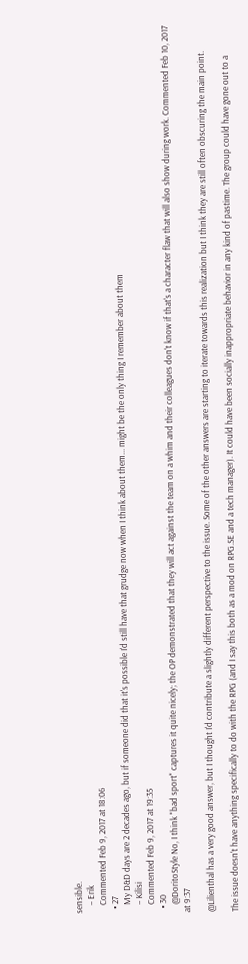sensible.
    – Erik
    Commented Feb 9, 2017 at 18:06
  • 27
    My D&D days are 2 decades ago, but if someone did that it's possible I'd still have that grudge now when I think about them... might be the only thing I remember about them
    – Kilisi
    Commented Feb 9, 2017 at 19:35
  • 30
    @DoritoStyle No, I think "bad sport" captures it quite nicely; the OP demonstrated that they will act against the team on a whim and their colleagues don't know if that's a character flaw that will also show during work. Commented Feb 10, 2017 at 9:37

@Lilienthal has a very good answer, but I thought I'd contribute a slightly different perspective to the issue. Some of the other answers are starting to iterate towards this realization but I think they are still often obscuring the main point.

The issue doesn't have anything specifically to do with the RPG (and I say this both as a mod on RPG.SE and a tech manager). It could have been socially inappropriate behavior in any kind of pastime. The group could have gone out to a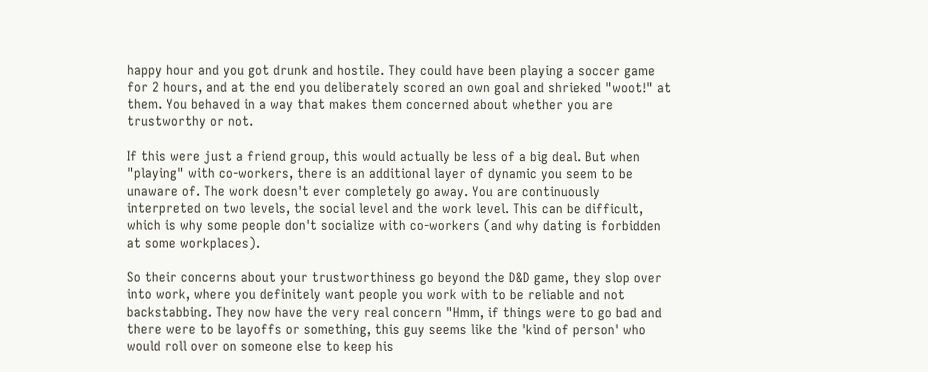happy hour and you got drunk and hostile. They could have been playing a soccer game for 2 hours, and at the end you deliberately scored an own goal and shrieked "woot!" at them. You behaved in a way that makes them concerned about whether you are trustworthy or not.

If this were just a friend group, this would actually be less of a big deal. But when "playing" with co-workers, there is an additional layer of dynamic you seem to be unaware of. The work doesn't ever completely go away. You are continuously interpreted on two levels, the social level and the work level. This can be difficult, which is why some people don't socialize with co-workers (and why dating is forbidden at some workplaces).

So their concerns about your trustworthiness go beyond the D&D game, they slop over into work, where you definitely want people you work with to be reliable and not backstabbing. They now have the very real concern "Hmm, if things were to go bad and there were to be layoffs or something, this guy seems like the 'kind of person' who would roll over on someone else to keep his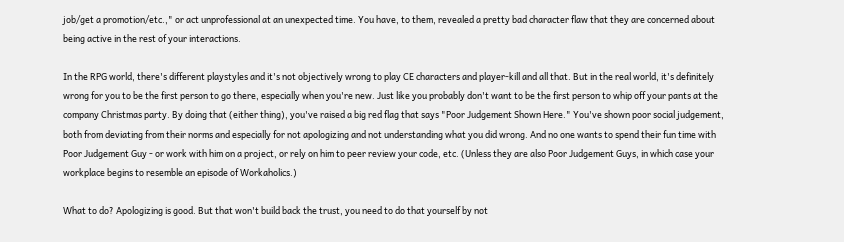job/get a promotion/etc.," or act unprofessional at an unexpected time. You have, to them, revealed a pretty bad character flaw that they are concerned about being active in the rest of your interactions.

In the RPG world, there's different playstyles and it's not objectively wrong to play CE characters and player-kill and all that. But in the real world, it's definitely wrong for you to be the first person to go there, especially when you're new. Just like you probably don't want to be the first person to whip off your pants at the company Christmas party. By doing that (either thing), you've raised a big red flag that says "Poor Judgement Shown Here." You've shown poor social judgement, both from deviating from their norms and especially for not apologizing and not understanding what you did wrong. And no one wants to spend their fun time with Poor Judgement Guy - or work with him on a project, or rely on him to peer review your code, etc. (Unless they are also Poor Judgement Guys, in which case your workplace begins to resemble an episode of Workaholics.)

What to do? Apologizing is good. But that won't build back the trust, you need to do that yourself by not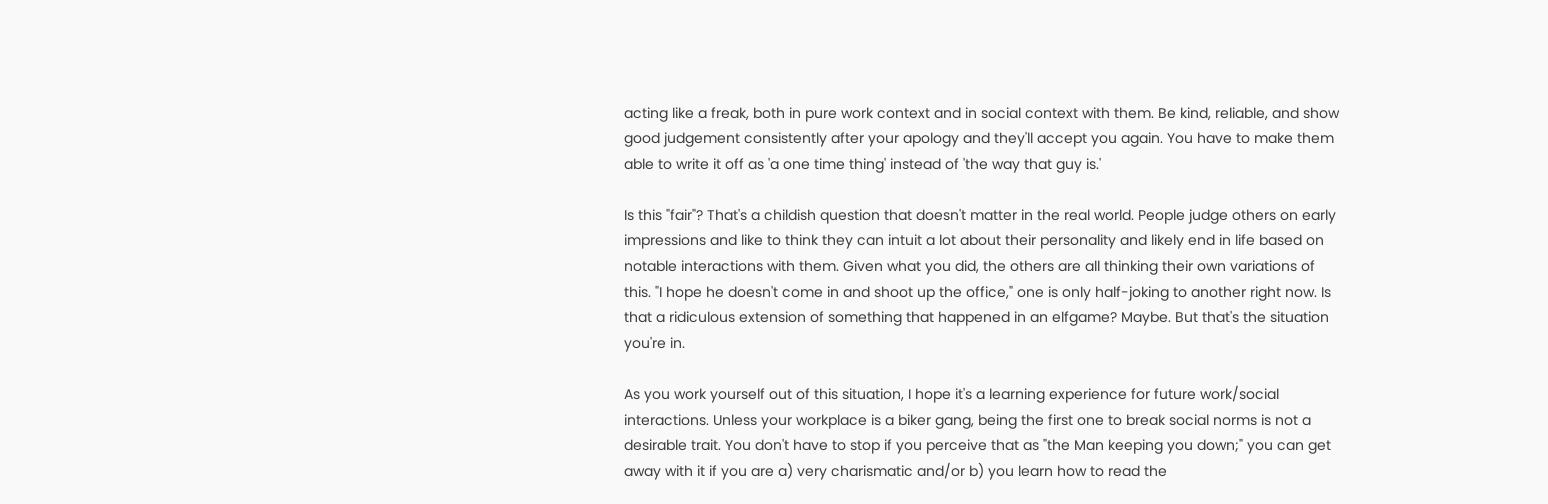acting like a freak, both in pure work context and in social context with them. Be kind, reliable, and show good judgement consistently after your apology and they'll accept you again. You have to make them able to write it off as 'a one time thing' instead of 'the way that guy is.'

Is this "fair"? That's a childish question that doesn't matter in the real world. People judge others on early impressions and like to think they can intuit a lot about their personality and likely end in life based on notable interactions with them. Given what you did, the others are all thinking their own variations of this. "I hope he doesn't come in and shoot up the office," one is only half-joking to another right now. Is that a ridiculous extension of something that happened in an elfgame? Maybe. But that's the situation you're in.

As you work yourself out of this situation, I hope it's a learning experience for future work/social interactions. Unless your workplace is a biker gang, being the first one to break social norms is not a desirable trait. You don't have to stop if you perceive that as "the Man keeping you down;" you can get away with it if you are a) very charismatic and/or b) you learn how to read the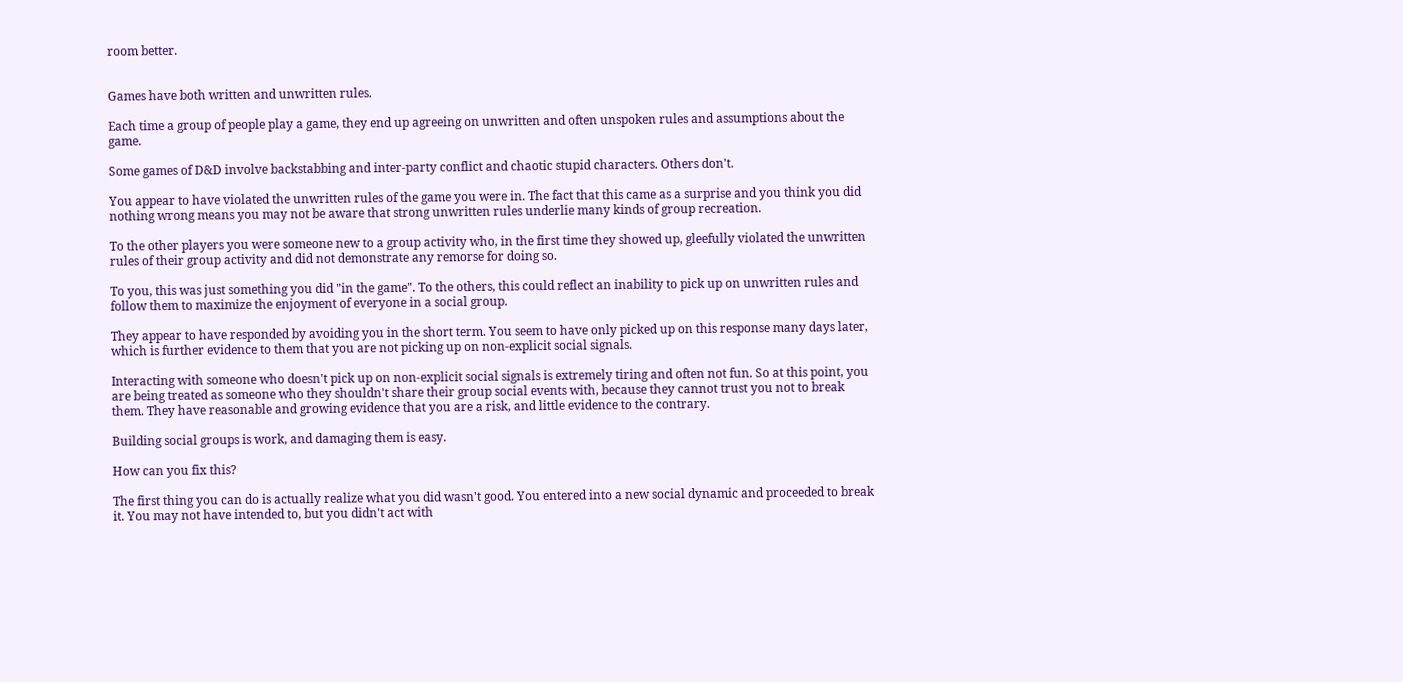room better.


Games have both written and unwritten rules.

Each time a group of people play a game, they end up agreeing on unwritten and often unspoken rules and assumptions about the game.

Some games of D&D involve backstabbing and inter-party conflict and chaotic stupid characters. Others don't.

You appear to have violated the unwritten rules of the game you were in. The fact that this came as a surprise and you think you did nothing wrong means you may not be aware that strong unwritten rules underlie many kinds of group recreation.

To the other players you were someone new to a group activity who, in the first time they showed up, gleefully violated the unwritten rules of their group activity and did not demonstrate any remorse for doing so.

To you, this was just something you did "in the game". To the others, this could reflect an inability to pick up on unwritten rules and follow them to maximize the enjoyment of everyone in a social group.

They appear to have responded by avoiding you in the short term. You seem to have only picked up on this response many days later, which is further evidence to them that you are not picking up on non-explicit social signals.

Interacting with someone who doesn't pick up on non-explicit social signals is extremely tiring and often not fun. So at this point, you are being treated as someone who they shouldn't share their group social events with, because they cannot trust you not to break them. They have reasonable and growing evidence that you are a risk, and little evidence to the contrary.

Building social groups is work, and damaging them is easy.

How can you fix this?

The first thing you can do is actually realize what you did wasn't good. You entered into a new social dynamic and proceeded to break it. You may not have intended to, but you didn't act with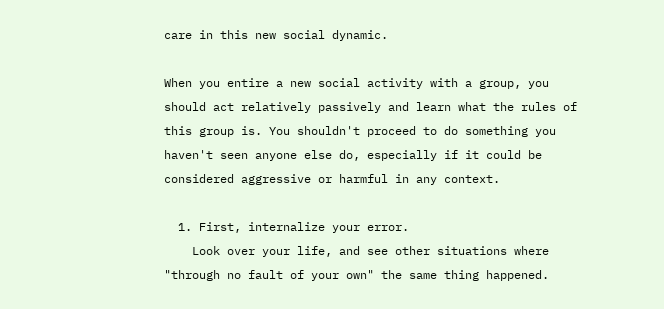care in this new social dynamic.

When you entire a new social activity with a group, you should act relatively passively and learn what the rules of this group is. You shouldn't proceed to do something you haven't seen anyone else do, especially if it could be considered aggressive or harmful in any context.

  1. First, internalize your error.
    Look over your life, and see other situations where "through no fault of your own" the same thing happened.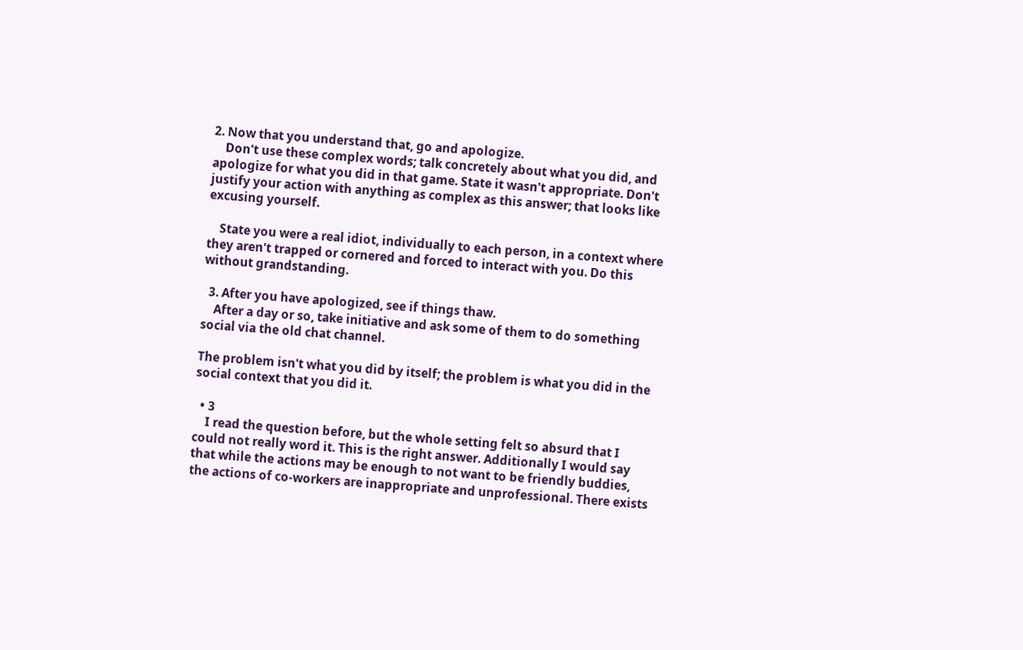2. Now that you understand that, go and apologize.
    Don't use these complex words; talk concretely about what you did, and apologize for what you did in that game. State it wasn't appropriate. Don't justify your action with anything as complex as this answer; that looks like excusing yourself.

    State you were a real idiot, individually to each person, in a context where they aren't trapped or cornered and forced to interact with you. Do this without grandstanding.

  3. After you have apologized, see if things thaw.
    After a day or so, take initiative and ask some of them to do something social via the old chat channel.

The problem isn't what you did by itself; the problem is what you did in the social context that you did it.

  • 3
    I read the question before, but the whole setting felt so absurd that I could not really word it. This is the right answer. Additionally I would say that while the actions may be enough to not want to be friendly buddies, the actions of co-workers are inappropriate and unprofessional. There exists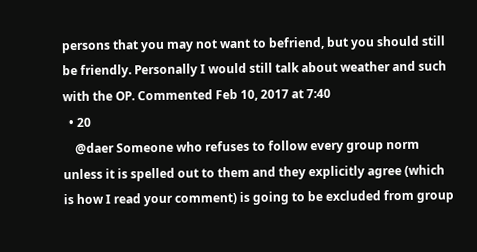persons that you may not want to befriend, but you should still be friendly. Personally I would still talk about weather and such with the OP. Commented Feb 10, 2017 at 7:40
  • 20
    @daer Someone who refuses to follow every group norm unless it is spelled out to them and they explicitly agree (which is how I read your comment) is going to be excluded from group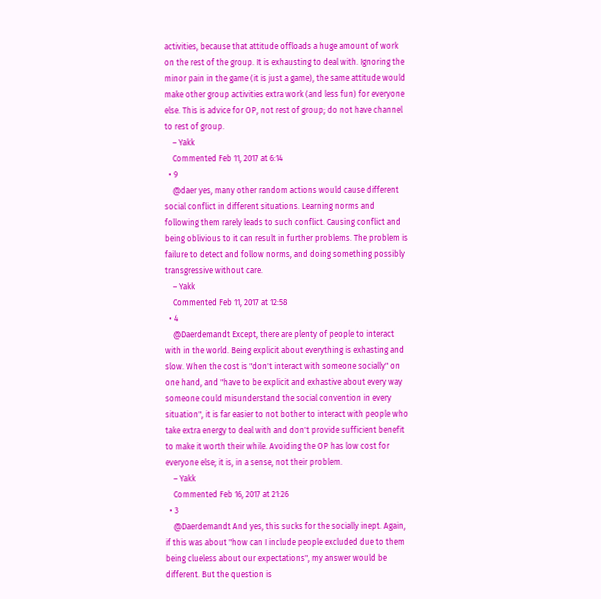activities, because that attitude offloads a huge amount of work on the rest of the group. It is exhausting to deal with. Ignoring the minor pain in the game (it is just a game), the same attitude would make other group activities extra work (and less fun) for everyone else. This is advice for OP, not rest of group; do not have channel to rest of group.
    – Yakk
    Commented Feb 11, 2017 at 6:14
  • 9
    @daer yes, many other random actions would cause different social conflict in different situations. Learning norms and following them rarely leads to such conflict. Causing conflict and being oblivious to it can result in further problems. The problem is failure to detect and follow norms, and doing something possibly transgressive without care.
    – Yakk
    Commented Feb 11, 2017 at 12:58
  • 4
    @Daerdemandt Except, there are plenty of people to interact with in the world. Being explicit about everything is exhasting and slow. When the cost is "don't interact with someone socially" on one hand, and "have to be explicit and exhastive about every way someone could misunderstand the social convention in every situation", it is far easier to not bother to interact with people who take extra energy to deal with and don't provide sufficient benefit to make it worth their while. Avoiding the OP has low cost for everyone else; it is, in a sense, not their problem.
    – Yakk
    Commented Feb 16, 2017 at 21:26
  • 3
    @Daerdemandt And yes, this sucks for the socially inept. Again, if this was about "how can I include people excluded due to them being clueless about our expectations", my answer would be different. But the question is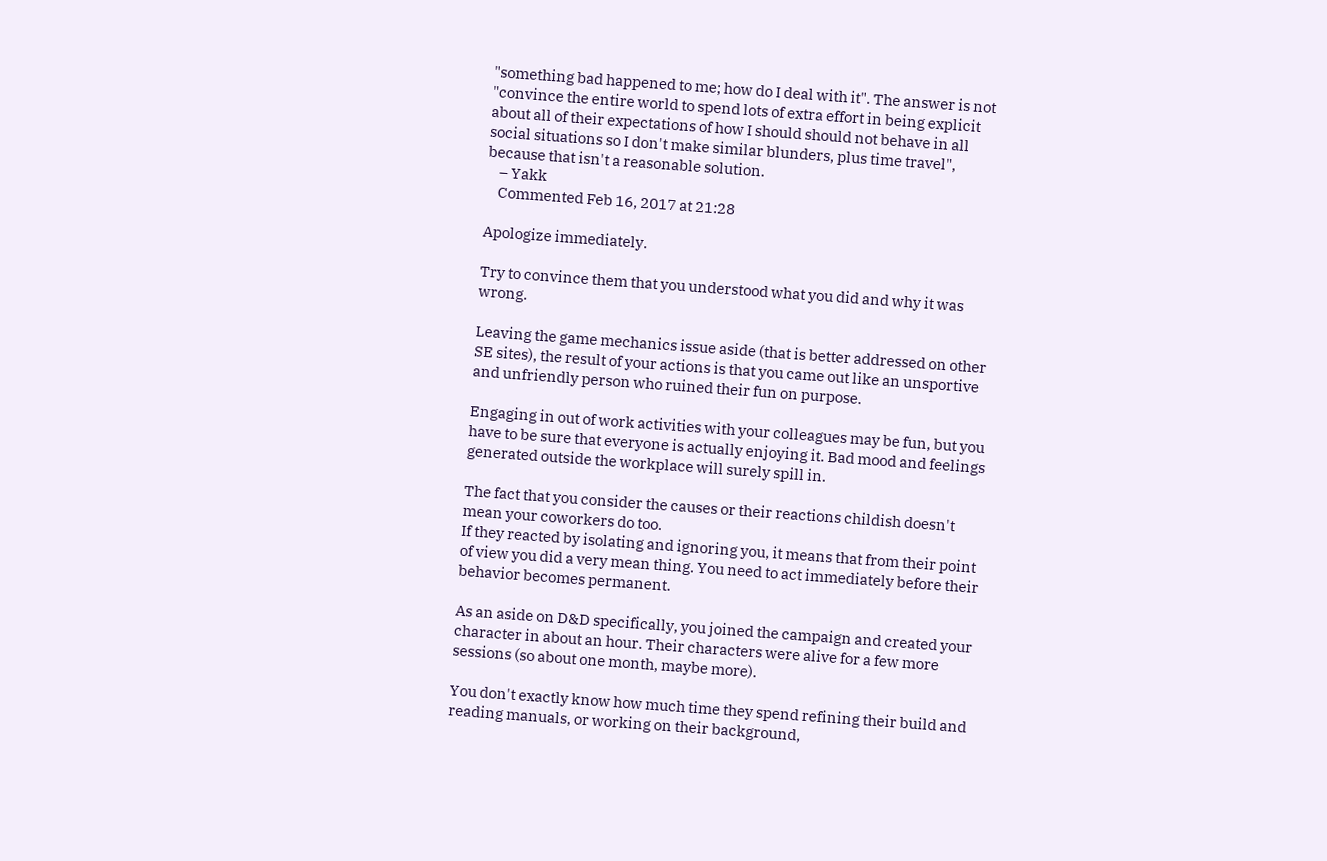"something bad happened to me; how do I deal with it". The answer is not "convince the entire world to spend lots of extra effort in being explicit about all of their expectations of how I should should not behave in all social situations so I don't make similar blunders, plus time travel", because that isn't a reasonable solution.
    – Yakk
    Commented Feb 16, 2017 at 21:28

Apologize immediately.

Try to convince them that you understood what you did and why it was wrong.

Leaving the game mechanics issue aside (that is better addressed on other SE sites), the result of your actions is that you came out like an unsportive and unfriendly person who ruined their fun on purpose.

Engaging in out of work activities with your colleagues may be fun, but you have to be sure that everyone is actually enjoying it. Bad mood and feelings generated outside the workplace will surely spill in.

The fact that you consider the causes or their reactions childish doesn't mean your coworkers do too.
If they reacted by isolating and ignoring you, it means that from their point of view you did a very mean thing. You need to act immediately before their behavior becomes permanent.

As an aside on D&D specifically, you joined the campaign and created your character in about an hour. Their characters were alive for a few more sessions (so about one month, maybe more).

You don't exactly know how much time they spend refining their build and reading manuals, or working on their background,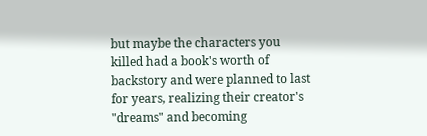but maybe the characters you killed had a book's worth of backstory and were planned to last for years, realizing their creator's "dreams" and becoming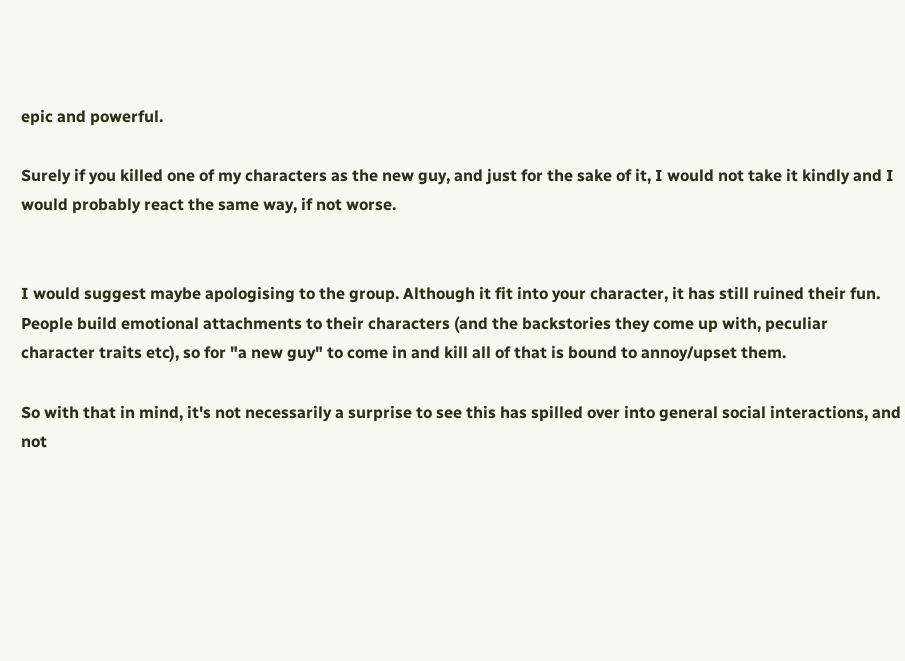epic and powerful.

Surely if you killed one of my characters as the new guy, and just for the sake of it, I would not take it kindly and I would probably react the same way, if not worse.


I would suggest maybe apologising to the group. Although it fit into your character, it has still ruined their fun. People build emotional attachments to their characters (and the backstories they come up with, peculiar character traits etc), so for "a new guy" to come in and kill all of that is bound to annoy/upset them.

So with that in mind, it's not necessarily a surprise to see this has spilled over into general social interactions, and not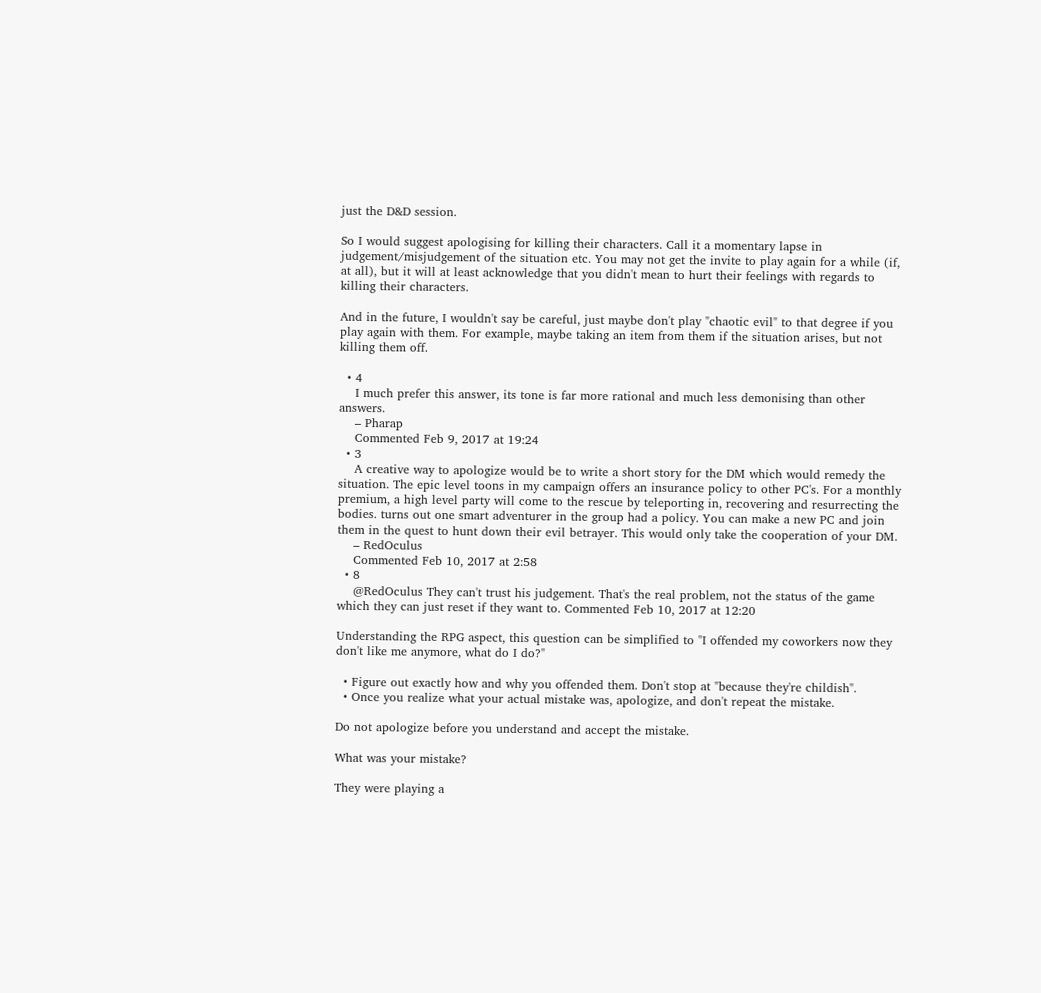just the D&D session.

So I would suggest apologising for killing their characters. Call it a momentary lapse in judgement/misjudgement of the situation etc. You may not get the invite to play again for a while (if, at all), but it will at least acknowledge that you didn't mean to hurt their feelings with regards to killing their characters.

And in the future, I wouldn't say be careful, just maybe don't play "chaotic evil" to that degree if you play again with them. For example, maybe taking an item from them if the situation arises, but not killing them off.

  • 4
    I much prefer this answer, its tone is far more rational and much less demonising than other answers.
    – Pharap
    Commented Feb 9, 2017 at 19:24
  • 3
    A creative way to apologize would be to write a short story for the DM which would remedy the situation. The epic level toons in my campaign offers an insurance policy to other PC's. For a monthly premium, a high level party will come to the rescue by teleporting in, recovering and resurrecting the bodies. turns out one smart adventurer in the group had a policy. You can make a new PC and join them in the quest to hunt down their evil betrayer. This would only take the cooperation of your DM.
    – RedOculus
    Commented Feb 10, 2017 at 2:58
  • 8
    @RedOculus They can't trust his judgement. That's the real problem, not the status of the game which they can just reset if they want to. Commented Feb 10, 2017 at 12:20

Understanding the RPG aspect, this question can be simplified to "I offended my coworkers now they don't like me anymore, what do I do?"

  • Figure out exactly how and why you offended them. Don't stop at "because they're childish".
  • Once you realize what your actual mistake was, apologize, and don't repeat the mistake.

Do not apologize before you understand and accept the mistake.

What was your mistake?

They were playing a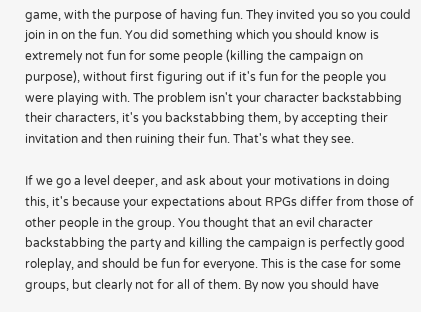game, with the purpose of having fun. They invited you so you could join in on the fun. You did something which you should know is extremely not fun for some people (killing the campaign on purpose), without first figuring out if it's fun for the people you were playing with. The problem isn't your character backstabbing their characters, it's you backstabbing them, by accepting their invitation and then ruining their fun. That's what they see.

If we go a level deeper, and ask about your motivations in doing this, it's because your expectations about RPGs differ from those of other people in the group. You thought that an evil character backstabbing the party and killing the campaign is perfectly good roleplay, and should be fun for everyone. This is the case for some groups, but clearly not for all of them. By now you should have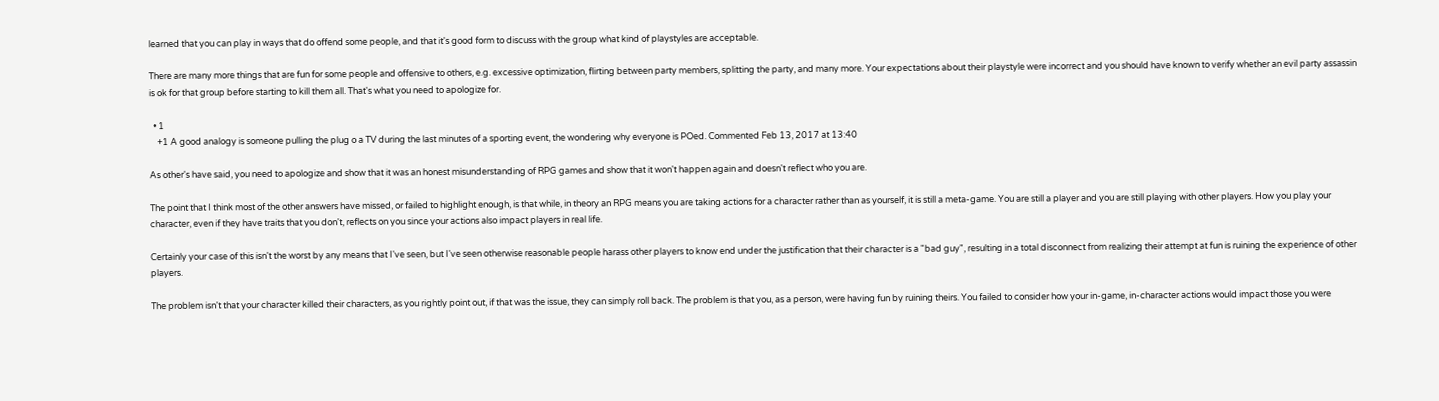learned that you can play in ways that do offend some people, and that it's good form to discuss with the group what kind of playstyles are acceptable.

There are many more things that are fun for some people and offensive to others, e.g. excessive optimization, flirting between party members, splitting the party, and many more. Your expectations about their playstyle were incorrect and you should have known to verify whether an evil party assassin is ok for that group before starting to kill them all. That's what you need to apologize for.

  • 1
    +1 A good analogy is someone pulling the plug o a TV during the last minutes of a sporting event, the wondering why everyone is POed. Commented Feb 13, 2017 at 13:40

As other's have said, you need to apologize and show that it was an honest misunderstanding of RPG games and show that it won't happen again and doesn't reflect who you are.

The point that I think most of the other answers have missed, or failed to highlight enough, is that while, in theory an RPG means you are taking actions for a character rather than as yourself, it is still a meta-game. You are still a player and you are still playing with other players. How you play your character, even if they have traits that you don't, reflects on you since your actions also impact players in real life.

Certainly your case of this isn't the worst by any means that I've seen, but I've seen otherwise reasonable people harass other players to know end under the justification that their character is a "bad guy", resulting in a total disconnect from realizing their attempt at fun is ruining the experience of other players.

The problem isn't that your character killed their characters, as you rightly point out, if that was the issue, they can simply roll back. The problem is that you, as a person, were having fun by ruining theirs. You failed to consider how your in-game, in-character actions would impact those you were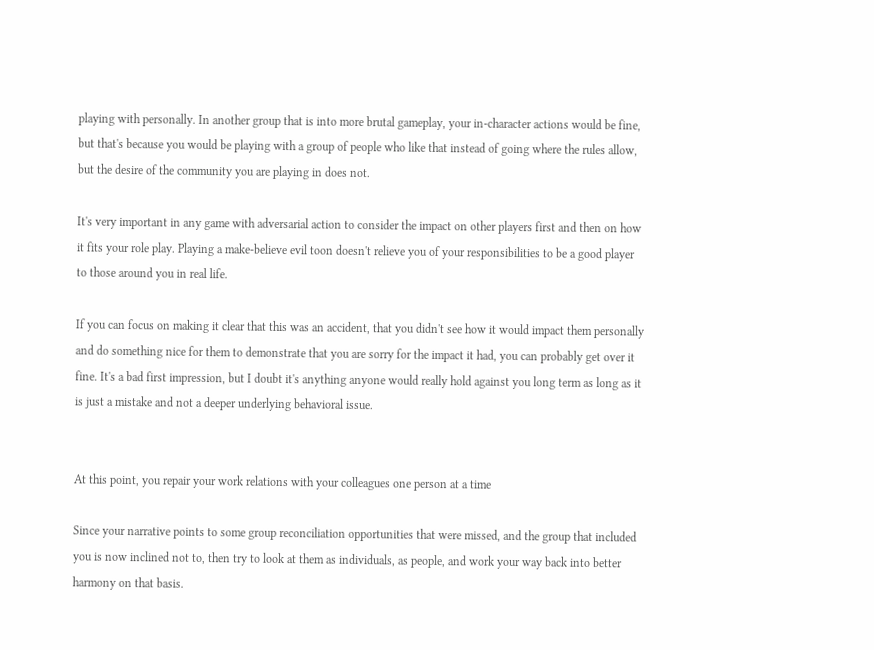playing with personally. In another group that is into more brutal gameplay, your in-character actions would be fine, but that's because you would be playing with a group of people who like that instead of going where the rules allow, but the desire of the community you are playing in does not.

It's very important in any game with adversarial action to consider the impact on other players first and then on how it fits your role play. Playing a make-believe evil toon doesn't relieve you of your responsibilities to be a good player to those around you in real life.

If you can focus on making it clear that this was an accident, that you didn't see how it would impact them personally and do something nice for them to demonstrate that you are sorry for the impact it had, you can probably get over it fine. It's a bad first impression, but I doubt it's anything anyone would really hold against you long term as long as it is just a mistake and not a deeper underlying behavioral issue.


At this point, you repair your work relations with your colleagues one person at a time

Since your narrative points to some group reconciliation opportunities that were missed, and the group that included you is now inclined not to, then try to look at them as individuals, as people, and work your way back into better harmony on that basis.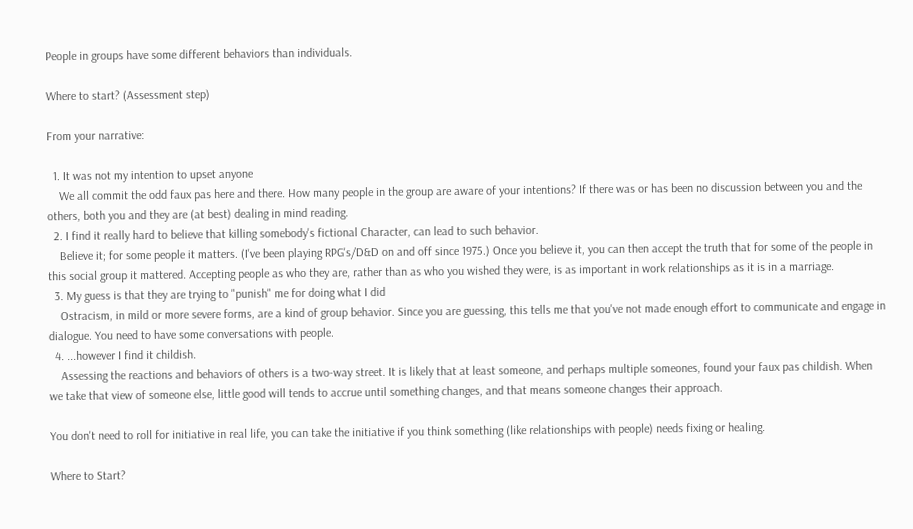People in groups have some different behaviors than individuals.

Where to start? (Assessment step)

From your narrative:

  1. It was not my intention to upset anyone
    We all commit the odd faux pas here and there. How many people in the group are aware of your intentions? If there was or has been no discussion between you and the others, both you and they are (at best) dealing in mind reading.
  2. I find it really hard to believe that killing somebody's fictional Character, can lead to such behavior.
    Believe it; for some people it matters. (I've been playing RPG's/D&D on and off since 1975.) Once you believe it, you can then accept the truth that for some of the people in this social group it mattered. Accepting people as who they are, rather than as who you wished they were, is as important in work relationships as it is in a marriage.
  3. My guess is that they are trying to "punish" me for doing what I did
    Ostracism, in mild or more severe forms, are a kind of group behavior. Since you are guessing, this tells me that you've not made enough effort to communicate and engage in dialogue. You need to have some conversations with people.
  4. ...however I find it childish.
    Assessing the reactions and behaviors of others is a two-way street. It is likely that at least someone, and perhaps multiple someones, found your faux pas childish. When we take that view of someone else, little good will tends to accrue until something changes, and that means someone changes their approach.

You don't need to roll for initiative in real life, you can take the initiative if you think something (like relationships with people) needs fixing or healing.

Where to Start?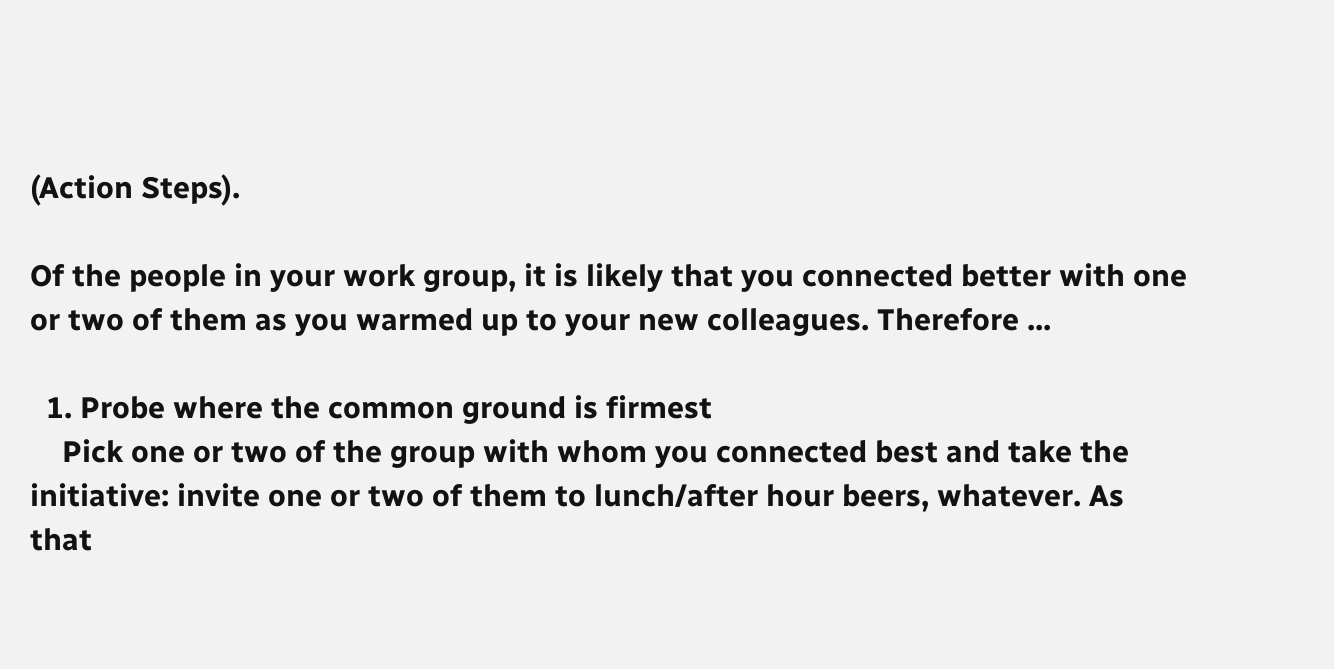(Action Steps).

Of the people in your work group, it is likely that you connected better with one or two of them as you warmed up to your new colleagues. Therefore ...

  1. Probe where the common ground is firmest
    Pick one or two of the group with whom you connected best and take the initiative: invite one or two of them to lunch/after hour beers, whatever. As that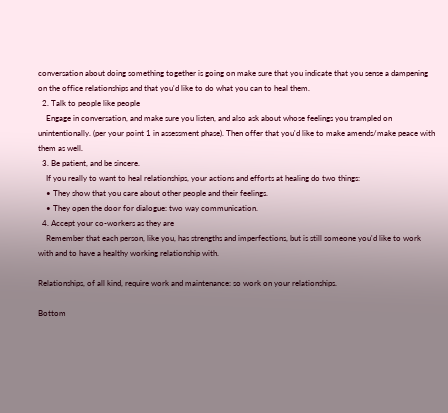conversation about doing something together is going on make sure that you indicate that you sense a dampening on the office relationships and that you'd like to do what you can to heal them.
  2. Talk to people like people
    Engage in conversation, and make sure you listen, and also ask about whose feelings you trampled on unintentionally. (per your point 1 in assessment phase). Then offer that you'd like to make amends/make peace with them as well.
  3. Be patient, and be sincere.
    If you really to want to heal relationships, your actions and efforts at healing do two things:
    • They show that you care about other people and their feelings.
    • They open the door for dialogue: two way communication.
  4. Accept your co-workers as they are
    Remember that each person, like you, has strengths and imperfections, but is still someone you'd like to work with and to have a healthy working relationship with.

Relationships, of all kind, require work and maintenance: so work on your relationships.

Bottom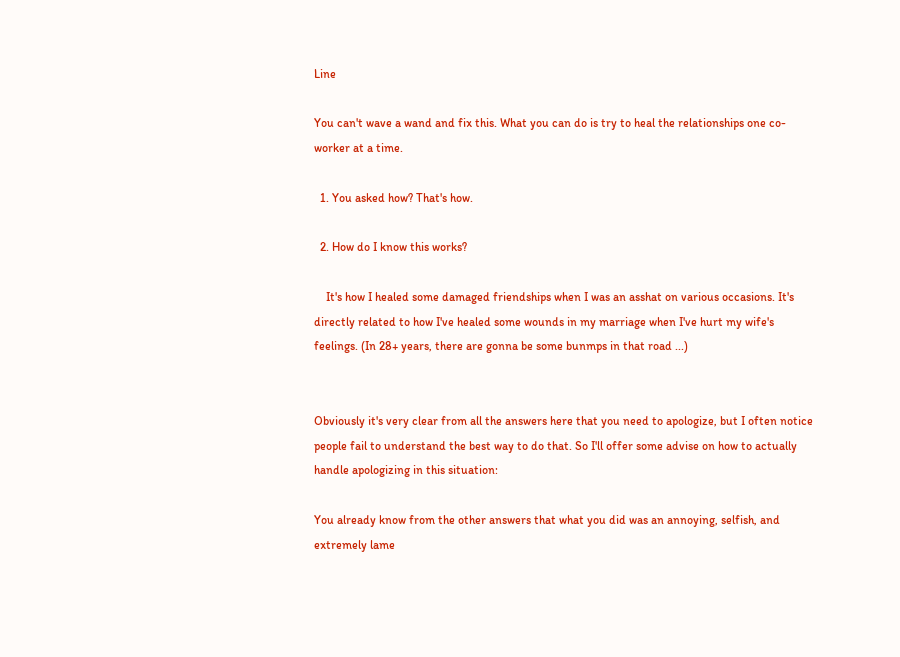Line

You can't wave a wand and fix this. What you can do is try to heal the relationships one co-worker at a time.

  1. You asked how? That's how.

  2. How do I know this works?

    It's how I healed some damaged friendships when I was an asshat on various occasions. It's directly related to how I've healed some wounds in my marriage when I've hurt my wife's feelings. (In 28+ years, there are gonna be some bunmps in that road ...)


Obviously it's very clear from all the answers here that you need to apologize, but I often notice people fail to understand the best way to do that. So I'll offer some advise on how to actually handle apologizing in this situation:

You already know from the other answers that what you did was an annoying, selfish, and extremely lame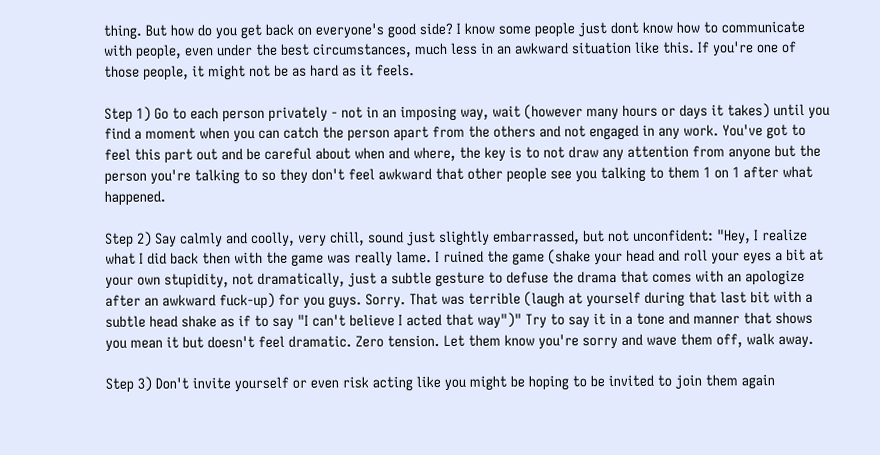thing. But how do you get back on everyone's good side? I know some people just dont know how to communicate with people, even under the best circumstances, much less in an awkward situation like this. If you're one of those people, it might not be as hard as it feels.

Step 1) Go to each person privately - not in an imposing way, wait (however many hours or days it takes) until you find a moment when you can catch the person apart from the others and not engaged in any work. You've got to feel this part out and be careful about when and where, the key is to not draw any attention from anyone but the person you're talking to so they don't feel awkward that other people see you talking to them 1 on 1 after what happened.

Step 2) Say calmly and coolly, very chill, sound just slightly embarrassed, but not unconfident: "Hey, I realize what I did back then with the game was really lame. I ruined the game (shake your head and roll your eyes a bit at your own stupidity, not dramatically, just a subtle gesture to defuse the drama that comes with an apologize after an awkward fuck-up) for you guys. Sorry. That was terrible (laugh at yourself during that last bit with a subtle head shake as if to say "I can't believe I acted that way")" Try to say it in a tone and manner that shows you mean it but doesn't feel dramatic. Zero tension. Let them know you're sorry and wave them off, walk away.

Step 3) Don't invite yourself or even risk acting like you might be hoping to be invited to join them again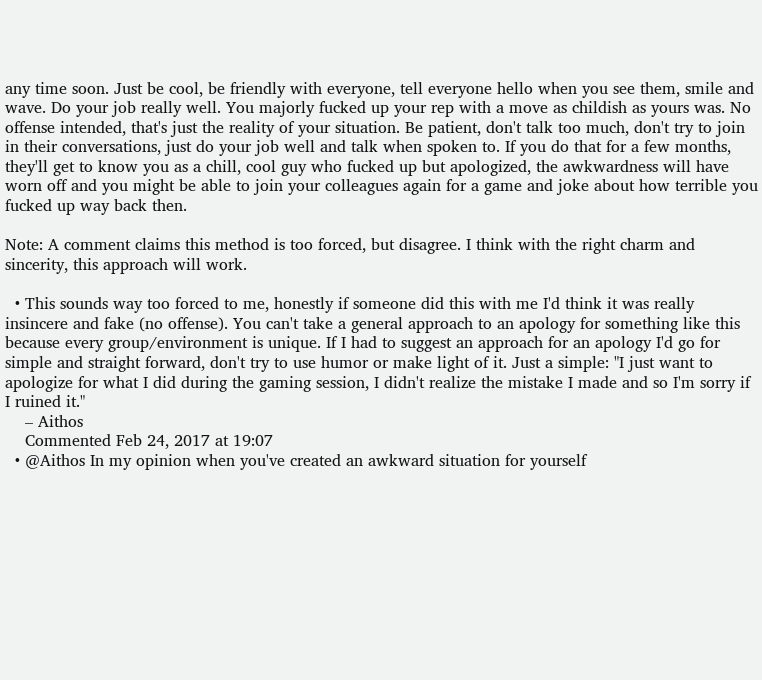any time soon. Just be cool, be friendly with everyone, tell everyone hello when you see them, smile and wave. Do your job really well. You majorly fucked up your rep with a move as childish as yours was. No offense intended, that's just the reality of your situation. Be patient, don't talk too much, don't try to join in their conversations, just do your job well and talk when spoken to. If you do that for a few months, they'll get to know you as a chill, cool guy who fucked up but apologized, the awkwardness will have worn off and you might be able to join your colleagues again for a game and joke about how terrible you fucked up way back then.

Note: A comment claims this method is too forced, but disagree. I think with the right charm and sincerity, this approach will work.

  • This sounds way too forced to me, honestly if someone did this with me I'd think it was really insincere and fake (no offense). You can't take a general approach to an apology for something like this because every group/environment is unique. If I had to suggest an approach for an apology I'd go for simple and straight forward, don't try to use humor or make light of it. Just a simple: "I just want to apologize for what I did during the gaming session, I didn't realize the mistake I made and so I'm sorry if I ruined it."
    – Aithos
    Commented Feb 24, 2017 at 19:07
  • @Aithos In my opinion when you've created an awkward situation for yourself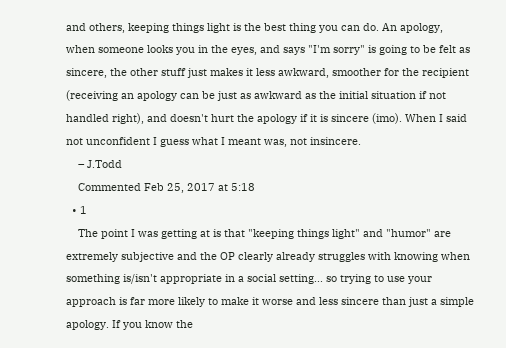and others, keeping things light is the best thing you can do. An apology, when someone looks you in the eyes, and says "I'm sorry" is going to be felt as sincere, the other stuff just makes it less awkward, smoother for the recipient (receiving an apology can be just as awkward as the initial situation if not handled right), and doesn't hurt the apology if it is sincere (imo). When I said not unconfident I guess what I meant was, not insincere.
    – J.Todd
    Commented Feb 25, 2017 at 5:18
  • 1
    The point I was getting at is that "keeping things light" and "humor" are extremely subjective and the OP clearly already struggles with knowing when something is/isn't appropriate in a social setting... so trying to use your approach is far more likely to make it worse and less sincere than just a simple apology. If you know the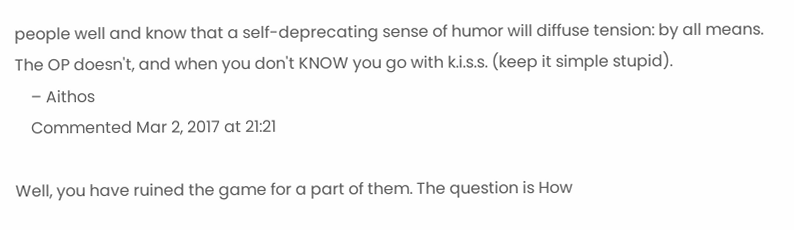people well and know that a self-deprecating sense of humor will diffuse tension: by all means. The OP doesn't, and when you don't KNOW you go with k.i.s.s. (keep it simple stupid).
    – Aithos
    Commented Mar 2, 2017 at 21:21

Well, you have ruined the game for a part of them. The question is How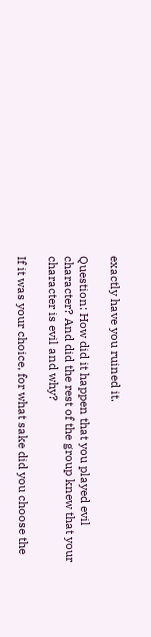exactly have you ruined it.

Question: How did it happen that you played evil character? And did the rest of the group knew that your character is evil and why?

If it was your choice, for what sake did you choose the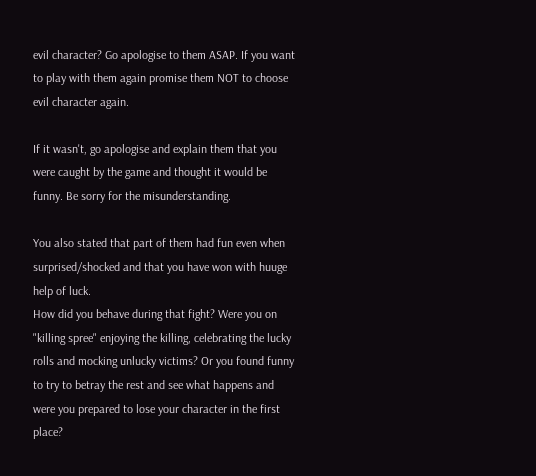evil character? Go apologise to them ASAP. If you want to play with them again promise them NOT to choose evil character again.

If it wasn't, go apologise and explain them that you were caught by the game and thought it would be funny. Be sorry for the misunderstanding.

You also stated that part of them had fun even when surprised/shocked and that you have won with huuge help of luck.
How did you behave during that fight? Were you on "killing spree" enjoying the killing, celebrating the lucky rolls and mocking unlucky victims? Or you found funny to try to betray the rest and see what happens and were you prepared to lose your character in the first place?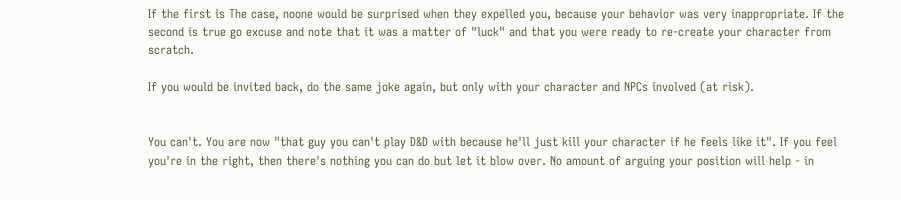If the first is The case, noone would be surprised when they expelled you, because your behavior was very inappropriate. If the second is true go excuse and note that it was a matter of "luck" and that you were ready to re-create your character from scratch.

If you would be invited back, do the same joke again, but only with your character and NPCs involved (at risk).


You can't. You are now "that guy you can't play D&D with because he'll just kill your character if he feels like it". If you feel you're in the right, then there's nothing you can do but let it blow over. No amount of arguing your position will help - in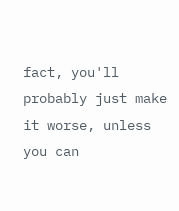fact, you'll probably just make it worse, unless you can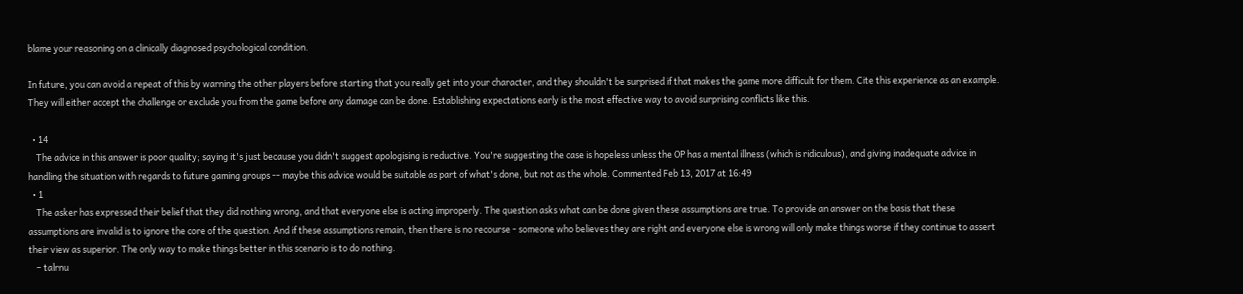blame your reasoning on a clinically diagnosed psychological condition.

In future, you can avoid a repeat of this by warning the other players before starting that you really get into your character, and they shouldn't be surprised if that makes the game more difficult for them. Cite this experience as an example. They will either accept the challenge or exclude you from the game before any damage can be done. Establishing expectations early is the most effective way to avoid surprising conflicts like this.

  • 14
    The advice in this answer is poor quality; saying it's just because you didn't suggest apologising is reductive. You're suggesting the case is hopeless unless the OP has a mental illness (which is ridiculous), and giving inadequate advice in handling the situation with regards to future gaming groups -- maybe this advice would be suitable as part of what's done, but not as the whole. Commented Feb 13, 2017 at 16:49
  • 1
    The asker has expressed their belief that they did nothing wrong, and that everyone else is acting improperly. The question asks what can be done given these assumptions are true. To provide an answer on the basis that these assumptions are invalid is to ignore the core of the question. And if these assumptions remain, then there is no recourse - someone who believes they are right and everyone else is wrong will only make things worse if they continue to assert their view as superior. The only way to make things better in this scenario is to do nothing.
    – talrnu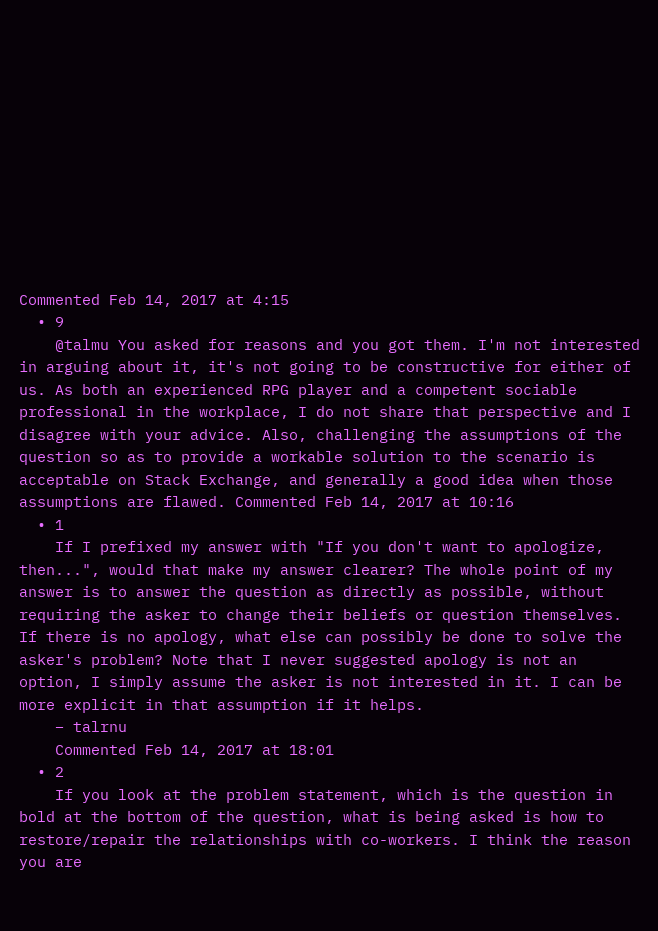Commented Feb 14, 2017 at 4:15
  • 9
    @talmu You asked for reasons and you got them. I'm not interested in arguing about it, it's not going to be constructive for either of us. As both an experienced RPG player and a competent sociable professional in the workplace, I do not share that perspective and I disagree with your advice. Also, challenging the assumptions of the question so as to provide a workable solution to the scenario is acceptable on Stack Exchange, and generally a good idea when those assumptions are flawed. Commented Feb 14, 2017 at 10:16
  • 1
    If I prefixed my answer with "If you don't want to apologize, then...", would that make my answer clearer? The whole point of my answer is to answer the question as directly as possible, without requiring the asker to change their beliefs or question themselves. If there is no apology, what else can possibly be done to solve the asker's problem? Note that I never suggested apology is not an option, I simply assume the asker is not interested in it. I can be more explicit in that assumption if it helps.
    – talrnu
    Commented Feb 14, 2017 at 18:01
  • 2
    If you look at the problem statement, which is the question in bold at the bottom of the question, what is being asked is how to restore/repair the relationships with co-workers. I think the reason you are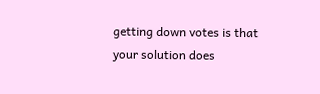getting down votes is that your solution does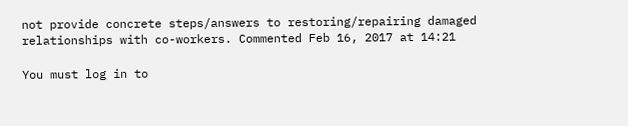not provide concrete steps/answers to restoring/repairing damaged relationships with co-workers. Commented Feb 16, 2017 at 14:21

You must log in to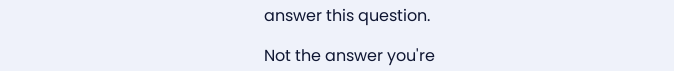answer this question.

Not the answer you're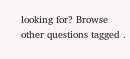looking for? Browse other questions tagged .